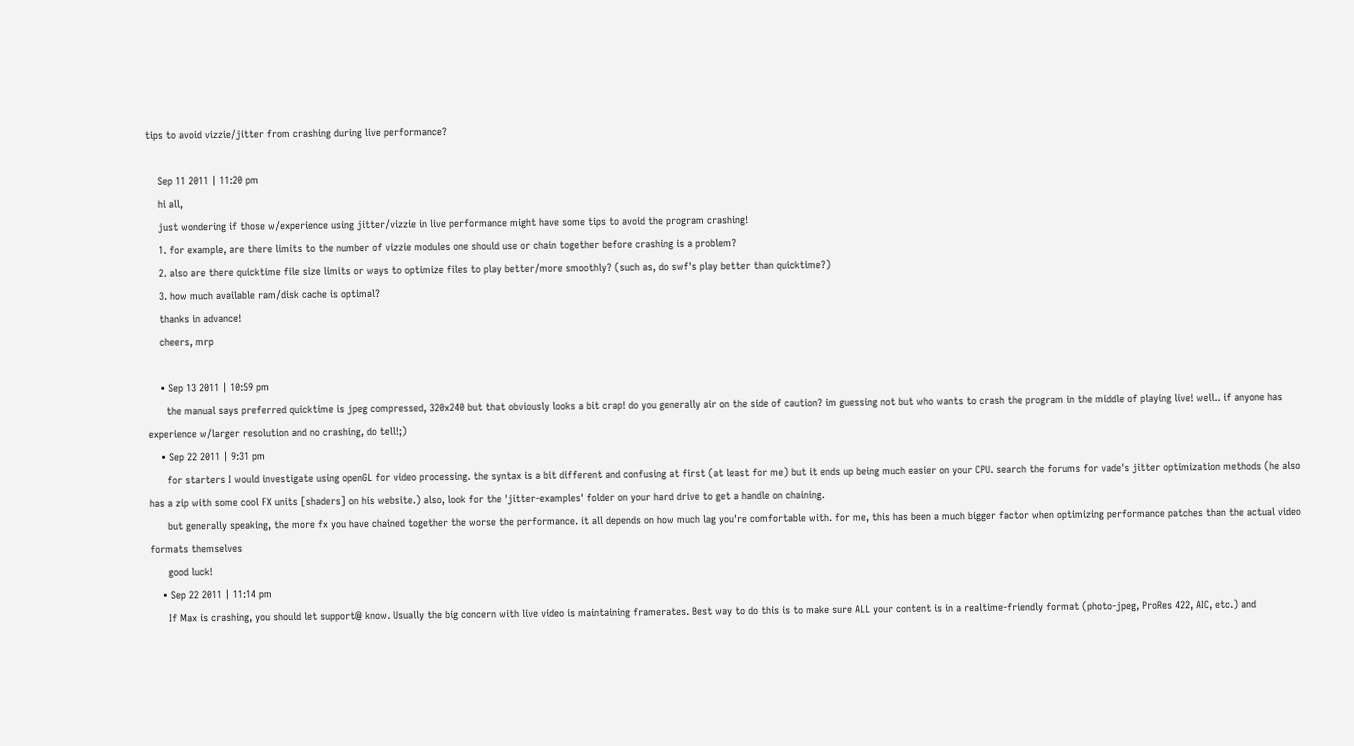tips to avoid vizzie/jitter from crashing during live performance?

    Sep 11 2011 | 11:20 pm
    hi all,
    just wondering if those w/experience using jitter/vizzie in live performance might have some tips to avoid the program crashing!
    1. for example, are there limits to the number of vizzie modules one should use or chain together before crashing is a problem?
    2. also are there quicktime file size limits or ways to optimize files to play better/more smoothly? (such as, do swf's play better than quicktime?)
    3. how much available ram/disk cache is optimal?
    thanks in advance!
    cheers, mrp

    • Sep 13 2011 | 10:59 pm
      the manual says preferred quicktime is jpeg compressed, 320x240 but that obviously looks a bit crap! do you generally air on the side of caution? im guessing not but who wants to crash the program in the middle of playing live! well.. if anyone has experience w/larger resolution and no crashing, do tell!;)
    • Sep 22 2011 | 9:31 pm
      for starters I would investigate using openGL for video processing. the syntax is a bit different and confusing at first (at least for me) but it ends up being much easier on your CPU. search the forums for vade's jitter optimization methods (he also has a zip with some cool FX units [shaders] on his website.) also, look for the 'jitter-examples' folder on your hard drive to get a handle on chaining.
      but generally speaking, the more fx you have chained together the worse the performance. it all depends on how much lag you're comfortable with. for me, this has been a much bigger factor when optimizing performance patches than the actual video formats themselves
      good luck!
    • Sep 22 2011 | 11:14 pm
      If Max is crashing, you should let support@ know. Usually the big concern with live video is maintaining framerates. Best way to do this is to make sure ALL your content is in a realtime-friendly format (photo-jpeg, ProRes 422, AIC, etc.) and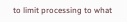to limit processing to what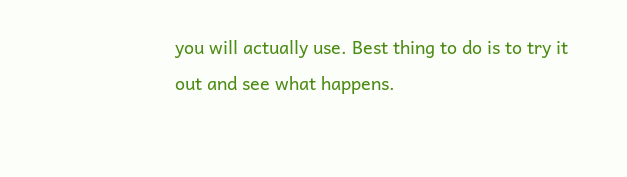you will actually use. Best thing to do is to try it out and see what happens.